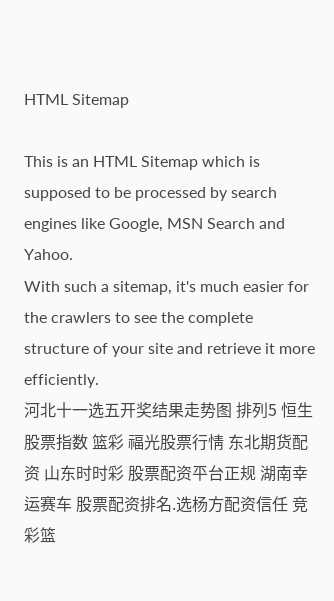HTML Sitemap

This is an HTML Sitemap which is supposed to be processed by search engines like Google, MSN Search and Yahoo.
With such a sitemap, it's much easier for the crawlers to see the complete structure of your site and retrieve it more efficiently.
河北十一选五开奖结果走势图 排列5 恒生股票指数 篮彩 福光股票行情 东北期货配资 山东时时彩 股票配资平台正规 湖南幸运赛车 股票配资排名.选杨方配资信任 竞彩篮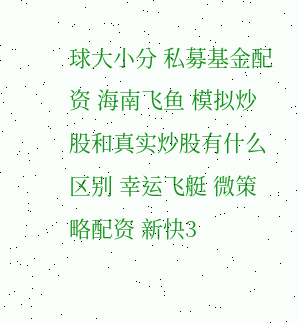球大小分 私募基金配资 海南飞鱼 模拟炒股和真实炒股有什么区别 幸运飞艇 微策略配资 新快3